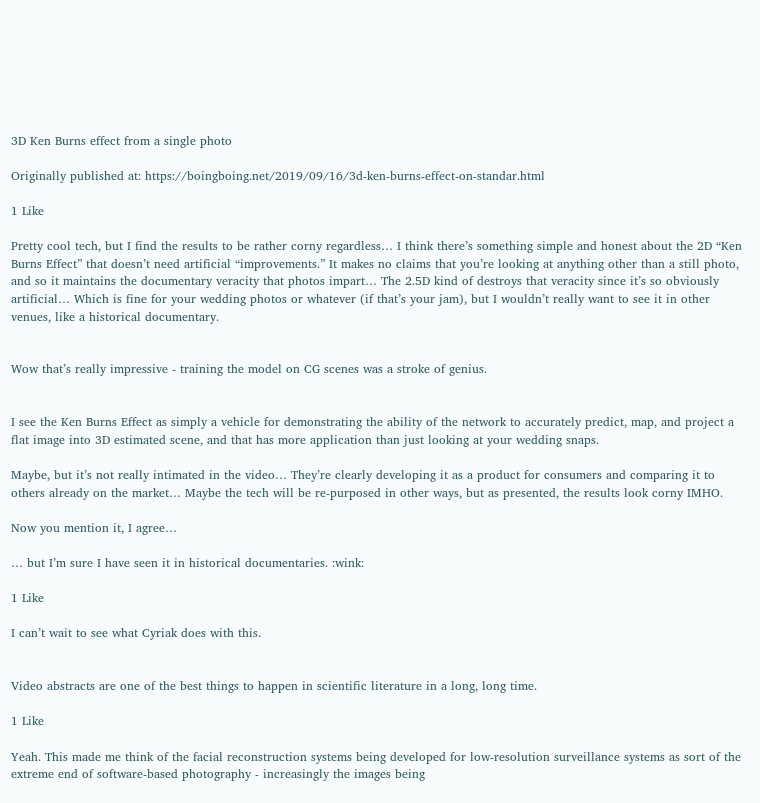3D Ken Burns effect from a single photo

Originally published at: https://boingboing.net/2019/09/16/3d-ken-burns-effect-on-standar.html

1 Like

Pretty cool tech, but I find the results to be rather corny regardless… I think there’s something simple and honest about the 2D “Ken Burns Effect” that doesn’t need artificial “improvements.” It makes no claims that you’re looking at anything other than a still photo, and so it maintains the documentary veracity that photos impart… The 2.5D kind of destroys that veracity since it’s so obviously artificial… Which is fine for your wedding photos or whatever (if that’s your jam), but I wouldn’t really want to see it in other venues, like a historical documentary.


Wow that’s really impressive - training the model on CG scenes was a stroke of genius.


I see the Ken Burns Effect as simply a vehicle for demonstrating the ability of the network to accurately predict, map, and project a flat image into 3D estimated scene, and that has more application than just looking at your wedding snaps.

Maybe, but it’s not really intimated in the video… They’re clearly developing it as a product for consumers and comparing it to others already on the market… Maybe the tech will be re-purposed in other ways, but as presented, the results look corny IMHO.

Now you mention it, I agree…

… but I’m sure I have seen it in historical documentaries. :wink:

1 Like

I can’t wait to see what Cyriak does with this.


Video abstracts are one of the best things to happen in scientific literature in a long, long time.

1 Like

Yeah. This made me think of the facial reconstruction systems being developed for low-resolution surveillance systems as sort of the extreme end of software-based photography - increasingly the images being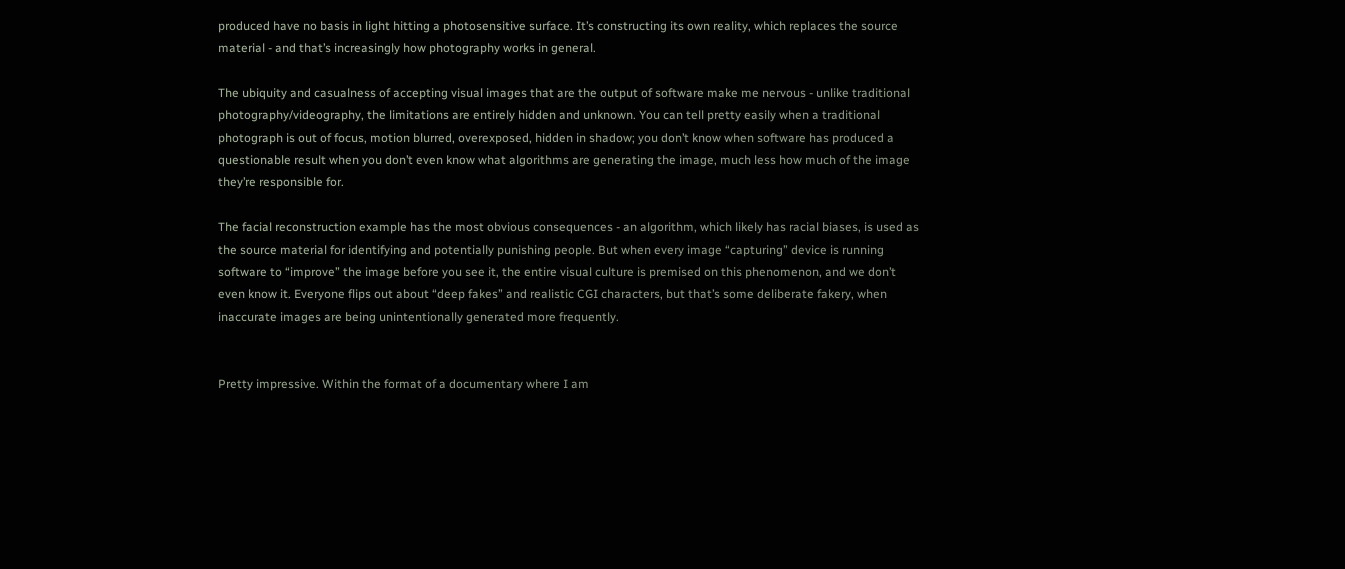produced have no basis in light hitting a photosensitive surface. It’s constructing its own reality, which replaces the source material - and that’s increasingly how photography works in general.

The ubiquity and casualness of accepting visual images that are the output of software make me nervous - unlike traditional photography/videography, the limitations are entirely hidden and unknown. You can tell pretty easily when a traditional photograph is out of focus, motion blurred, overexposed, hidden in shadow; you don’t know when software has produced a questionable result when you don’t even know what algorithms are generating the image, much less how much of the image they’re responsible for.

The facial reconstruction example has the most obvious consequences - an algorithm, which likely has racial biases, is used as the source material for identifying and potentially punishing people. But when every image “capturing” device is running software to “improve” the image before you see it, the entire visual culture is premised on this phenomenon, and we don’t even know it. Everyone flips out about “deep fakes” and realistic CGI characters, but that’s some deliberate fakery, when inaccurate images are being unintentionally generated more frequently.


Pretty impressive. Within the format of a documentary where I am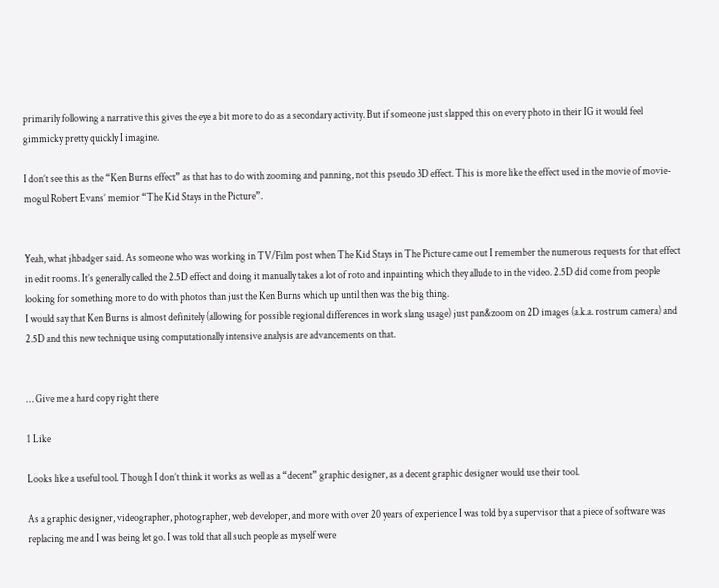primarily following a narrative this gives the eye a bit more to do as a secondary activity. But if someone just slapped this on every photo in their IG it would feel gimmicky pretty quickly I imagine.

I don’t see this as the “Ken Burns effect” as that has to do with zooming and panning, not this pseudo 3D effect. This is more like the effect used in the movie of movie-mogul Robert Evans’ memior “The Kid Stays in the Picture”.


Yeah, what jhbadger said. As someone who was working in TV/Film post when The Kid Stays in The Picture came out I remember the numerous requests for that effect in edit rooms. It’s generally called the 2.5D effect and doing it manually takes a lot of roto and inpainting which they allude to in the video. 2.5D did come from people looking for something more to do with photos than just the Ken Burns which up until then was the big thing.
I would say that Ken Burns is almost definitely (allowing for possible regional differences in work slang usage) just pan&zoom on 2D images (a.k.a. rostrum camera) and 2.5D and this new technique using computationally intensive analysis are advancements on that.


… Give me a hard copy right there

1 Like

Looks like a useful tool. Though I don’t think it works as well as a “decent” graphic designer, as a decent graphic designer would use their tool.

As a graphic designer, videographer, photographer, web developer, and more with over 20 years of experience I was told by a supervisor that a piece of software was replacing me and I was being let go. I was told that all such people as myself were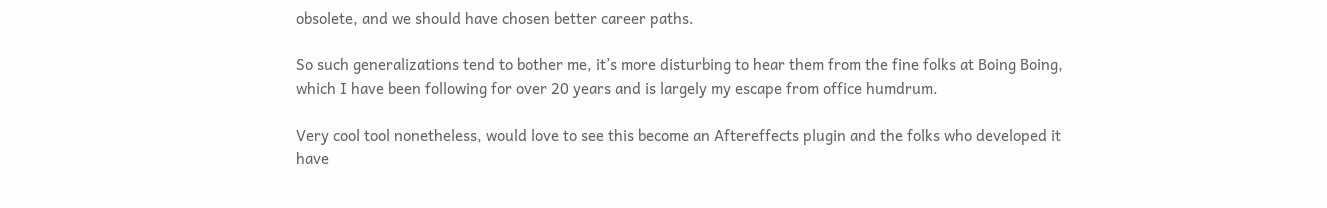obsolete, and we should have chosen better career paths.

So such generalizations tend to bother me, it’s more disturbing to hear them from the fine folks at Boing Boing, which I have been following for over 20 years and is largely my escape from office humdrum.

Very cool tool nonetheless, would love to see this become an Aftereffects plugin and the folks who developed it have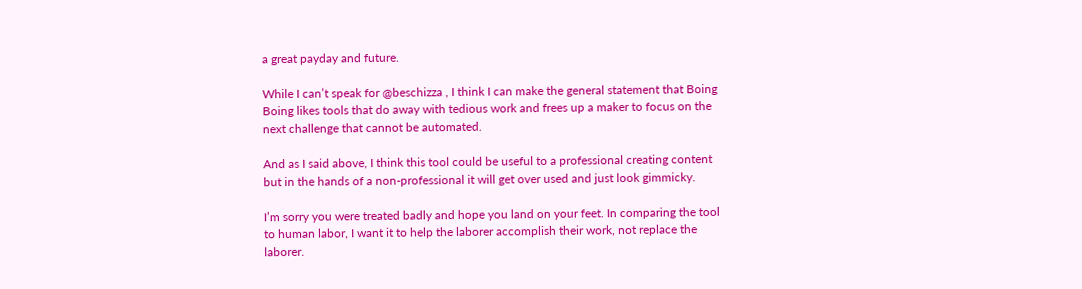a great payday and future.

While I can’t speak for @beschizza , I think I can make the general statement that Boing Boing likes tools that do away with tedious work and frees up a maker to focus on the next challenge that cannot be automated.

And as I said above, I think this tool could be useful to a professional creating content but in the hands of a non-professional it will get over used and just look gimmicky.

I’m sorry you were treated badly and hope you land on your feet. In comparing the tool to human labor, I want it to help the laborer accomplish their work, not replace the laborer.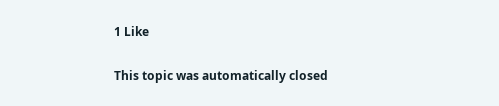1 Like

This topic was automatically closed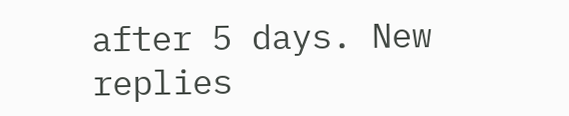after 5 days. New replies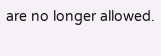are no longer allowed.